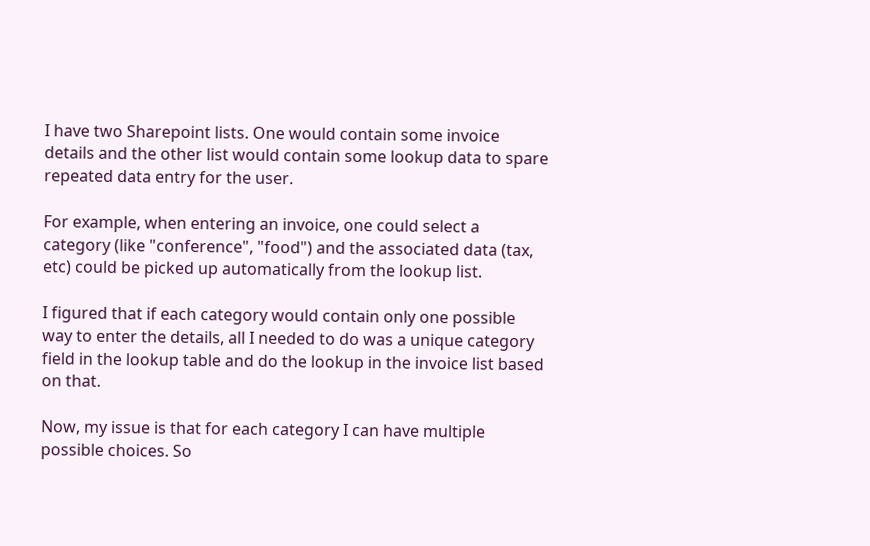I have two Sharepoint lists. One would contain some invoice details and the other list would contain some lookup data to spare repeated data entry for the user.

For example, when entering an invoice, one could select a category (like "conference", "food") and the associated data (tax, etc) could be picked up automatically from the lookup list.

I figured that if each category would contain only one possible way to enter the details, all I needed to do was a unique category field in the lookup table and do the lookup in the invoice list based on that.

Now, my issue is that for each category I can have multiple possible choices. So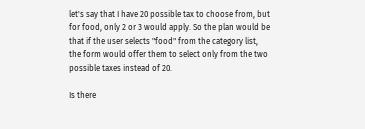let's say that I have 20 possible tax to choose from, but for food, only 2 or 3 would apply. So the plan would be that if the user selects "food" from the category list, the form would offer them to select only from the two possible taxes instead of 20.

Is there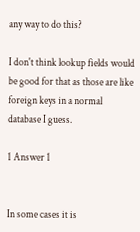any way to do this?

I don't think lookup fields would be good for that as those are like foreign keys in a normal database I guess.

1 Answer 1


In some cases it is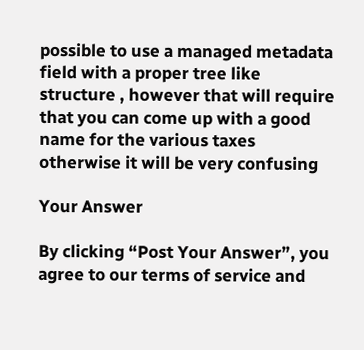possible to use a managed metadata field with a proper tree like structure , however that will require that you can come up with a good name for the various taxes otherwise it will be very confusing

Your Answer

By clicking “Post Your Answer”, you agree to our terms of service and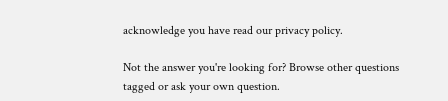acknowledge you have read our privacy policy.

Not the answer you're looking for? Browse other questions tagged or ask your own question.